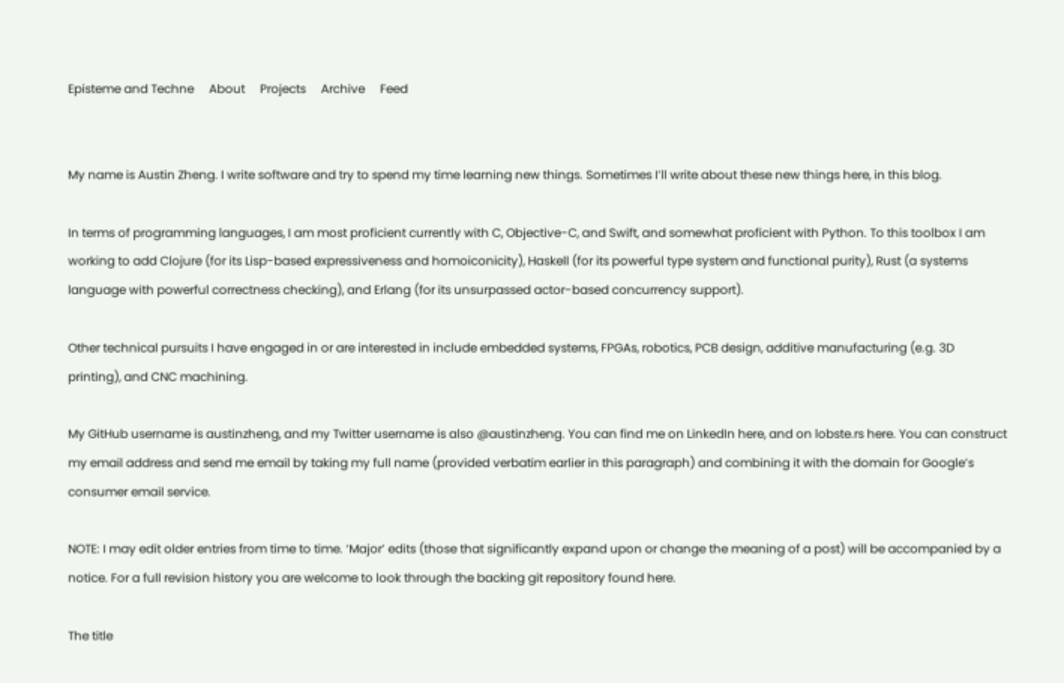Episteme and Techne     About     Projects     Archive     Feed


My name is Austin Zheng. I write software and try to spend my time learning new things. Sometimes I’ll write about these new things here, in this blog.

In terms of programming languages, I am most proficient currently with C, Objective-C, and Swift, and somewhat proficient with Python. To this toolbox I am working to add Clojure (for its Lisp-based expressiveness and homoiconicity), Haskell (for its powerful type system and functional purity), Rust (a systems language with powerful correctness checking), and Erlang (for its unsurpassed actor-based concurrency support).

Other technical pursuits I have engaged in or are interested in include embedded systems, FPGAs, robotics, PCB design, additive manufacturing (e.g. 3D printing), and CNC machining.

My GitHub username is austinzheng, and my Twitter username is also @austinzheng. You can find me on LinkedIn here, and on lobste.rs here. You can construct my email address and send me email by taking my full name (provided verbatim earlier in this paragraph) and combining it with the domain for Google’s consumer email service.

NOTE: I may edit older entries from time to time. ‘Major’ edits (those that significantly expand upon or change the meaning of a post) will be accompanied by a notice. For a full revision history you are welcome to look through the backing git repository found here.

The title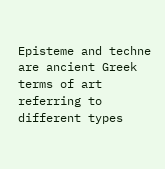Episteme and techne are ancient Greek terms of art referring to different types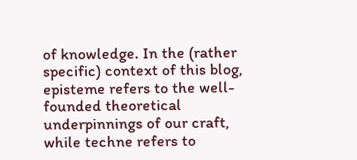of knowledge. In the (rather specific) context of this blog, episteme refers to the well-founded theoretical underpinnings of our craft, while techne refers to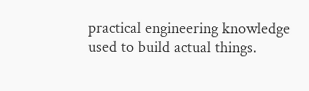practical engineering knowledge used to build actual things.